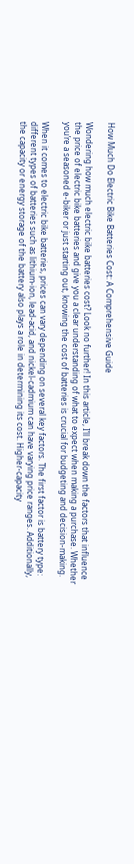How Much Do Electric Bike Batteries Cost: A Comprehensive Guide

Wondering how much electric bike batteries cost? Look no further! In this article, I’ll break down the factors that influence the price of electric bike batteries and give you a clear understanding of what to expect when making a purchase. Whether you’re a seasoned e-biker or just starting out, knowing the cost of batteries is crucial for budgeting and decision-making.

When it comes to electric bike batteries, prices can vary depending on several key factors. The first factor is battery type: different types of batteries such as lithium-ion, lead-acid, and nickel-cadmium can have varying price ranges. Additionally, the capacity or energy storage of the battery also plays a role in determining its cost. Higher-capacity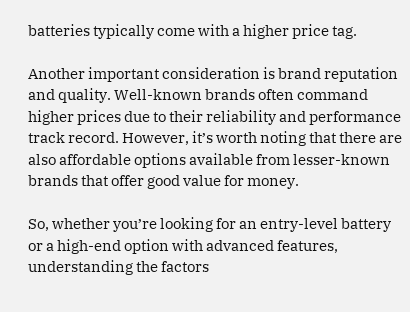batteries typically come with a higher price tag.

Another important consideration is brand reputation and quality. Well-known brands often command higher prices due to their reliability and performance track record. However, it’s worth noting that there are also affordable options available from lesser-known brands that offer good value for money.

So, whether you’re looking for an entry-level battery or a high-end option with advanced features, understanding the factors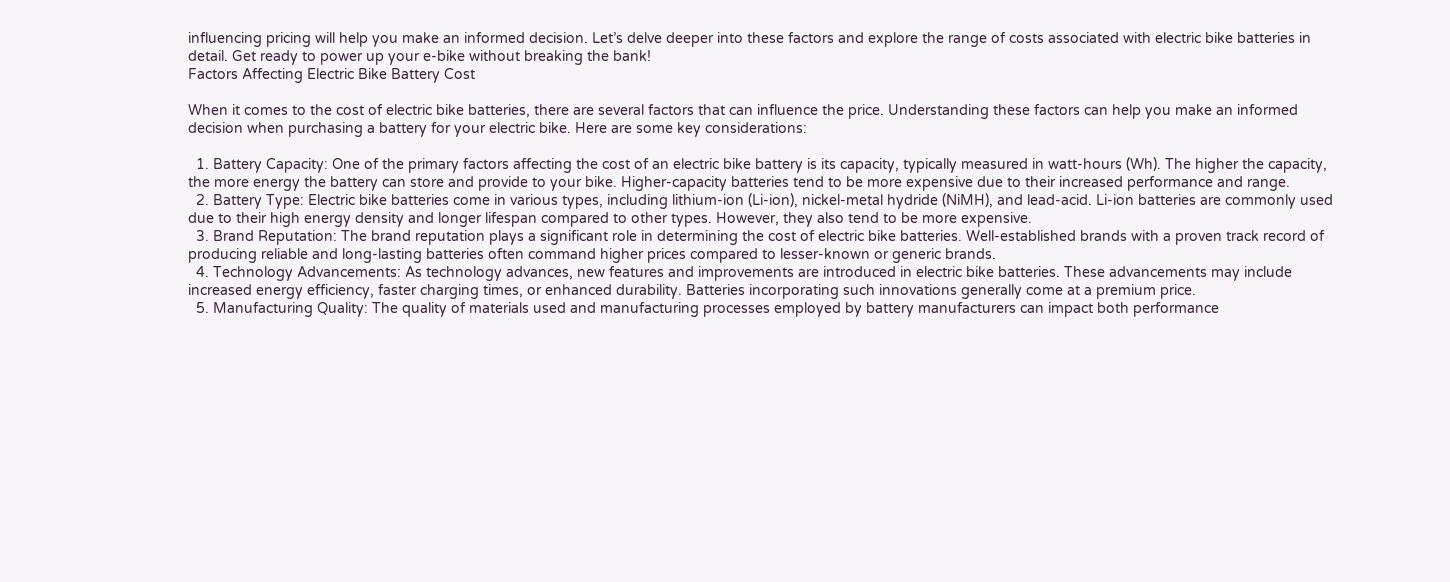influencing pricing will help you make an informed decision. Let’s delve deeper into these factors and explore the range of costs associated with electric bike batteries in detail. Get ready to power up your e-bike without breaking the bank!
Factors Affecting Electric Bike Battery Cost

When it comes to the cost of electric bike batteries, there are several factors that can influence the price. Understanding these factors can help you make an informed decision when purchasing a battery for your electric bike. Here are some key considerations:

  1. Battery Capacity: One of the primary factors affecting the cost of an electric bike battery is its capacity, typically measured in watt-hours (Wh). The higher the capacity, the more energy the battery can store and provide to your bike. Higher-capacity batteries tend to be more expensive due to their increased performance and range.
  2. Battery Type: Electric bike batteries come in various types, including lithium-ion (Li-ion), nickel-metal hydride (NiMH), and lead-acid. Li-ion batteries are commonly used due to their high energy density and longer lifespan compared to other types. However, they also tend to be more expensive.
  3. Brand Reputation: The brand reputation plays a significant role in determining the cost of electric bike batteries. Well-established brands with a proven track record of producing reliable and long-lasting batteries often command higher prices compared to lesser-known or generic brands.
  4. Technology Advancements: As technology advances, new features and improvements are introduced in electric bike batteries. These advancements may include increased energy efficiency, faster charging times, or enhanced durability. Batteries incorporating such innovations generally come at a premium price.
  5. Manufacturing Quality: The quality of materials used and manufacturing processes employed by battery manufacturers can impact both performance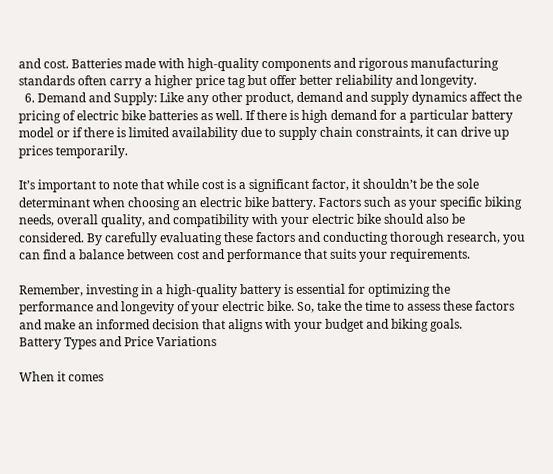and cost. Batteries made with high-quality components and rigorous manufacturing standards often carry a higher price tag but offer better reliability and longevity.
  6. Demand and Supply: Like any other product, demand and supply dynamics affect the pricing of electric bike batteries as well. If there is high demand for a particular battery model or if there is limited availability due to supply chain constraints, it can drive up prices temporarily.

It’s important to note that while cost is a significant factor, it shouldn’t be the sole determinant when choosing an electric bike battery. Factors such as your specific biking needs, overall quality, and compatibility with your electric bike should also be considered. By carefully evaluating these factors and conducting thorough research, you can find a balance between cost and performance that suits your requirements.

Remember, investing in a high-quality battery is essential for optimizing the performance and longevity of your electric bike. So, take the time to assess these factors and make an informed decision that aligns with your budget and biking goals.
Battery Types and Price Variations

When it comes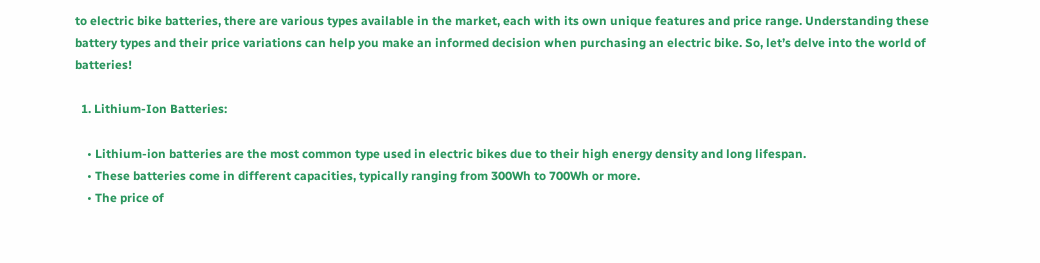to electric bike batteries, there are various types available in the market, each with its own unique features and price range. Understanding these battery types and their price variations can help you make an informed decision when purchasing an electric bike. So, let’s delve into the world of batteries!

  1. Lithium-Ion Batteries:

    • Lithium-ion batteries are the most common type used in electric bikes due to their high energy density and long lifespan.
    • These batteries come in different capacities, typically ranging from 300Wh to 700Wh or more.
    • The price of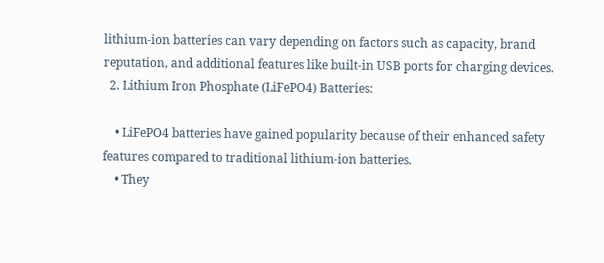lithium-ion batteries can vary depending on factors such as capacity, brand reputation, and additional features like built-in USB ports for charging devices.
  2. Lithium Iron Phosphate (LiFePO4) Batteries:

    • LiFePO4 batteries have gained popularity because of their enhanced safety features compared to traditional lithium-ion batteries.
    • They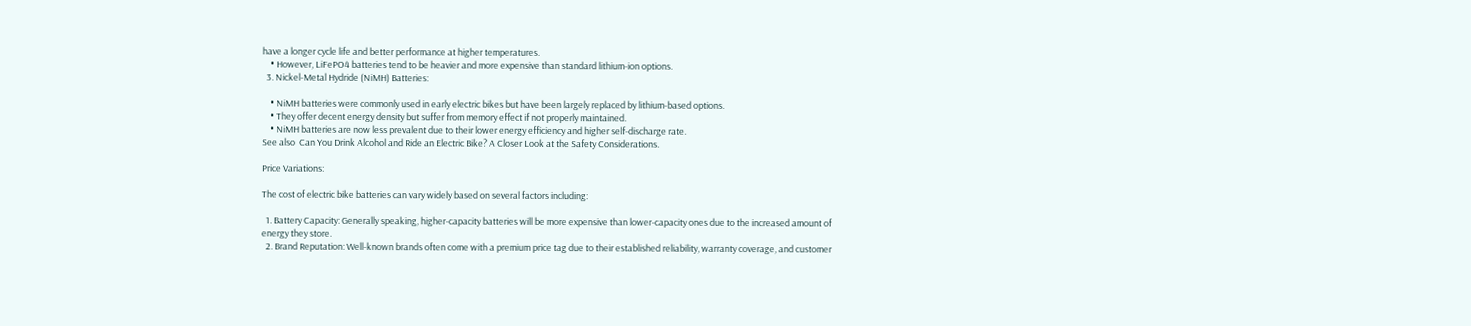have a longer cycle life and better performance at higher temperatures.
    • However, LiFePO4 batteries tend to be heavier and more expensive than standard lithium-ion options.
  3. Nickel-Metal Hydride (NiMH) Batteries:

    • NiMH batteries were commonly used in early electric bikes but have been largely replaced by lithium-based options.
    • They offer decent energy density but suffer from memory effect if not properly maintained.
    • NiMH batteries are now less prevalent due to their lower energy efficiency and higher self-discharge rate.
See also  Can You Drink Alcohol and Ride an Electric Bike? A Closer Look at the Safety Considerations.

Price Variations:

The cost of electric bike batteries can vary widely based on several factors including:

  1. Battery Capacity: Generally speaking, higher-capacity batteries will be more expensive than lower-capacity ones due to the increased amount of energy they store.
  2. Brand Reputation: Well-known brands often come with a premium price tag due to their established reliability, warranty coverage, and customer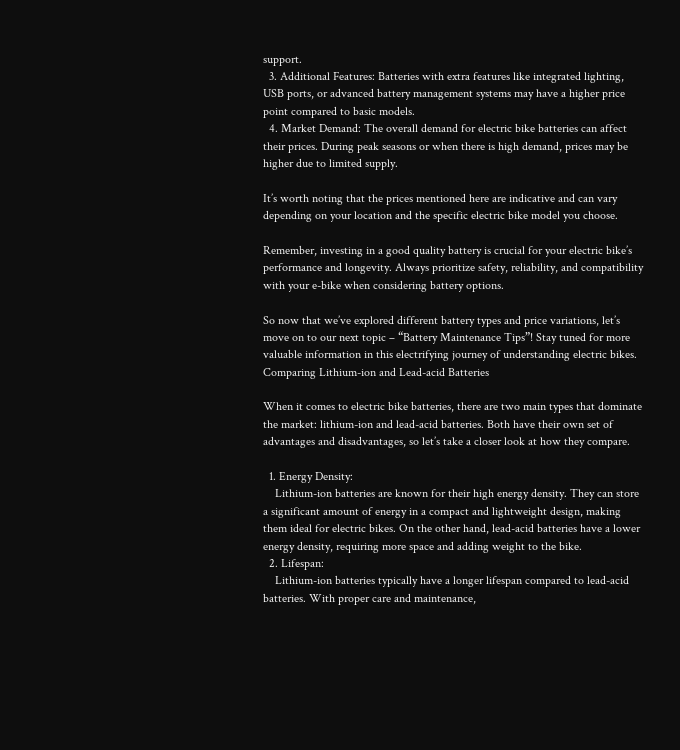support.
  3. Additional Features: Batteries with extra features like integrated lighting, USB ports, or advanced battery management systems may have a higher price point compared to basic models.
  4. Market Demand: The overall demand for electric bike batteries can affect their prices. During peak seasons or when there is high demand, prices may be higher due to limited supply.

It’s worth noting that the prices mentioned here are indicative and can vary depending on your location and the specific electric bike model you choose.

Remember, investing in a good quality battery is crucial for your electric bike’s performance and longevity. Always prioritize safety, reliability, and compatibility with your e-bike when considering battery options.

So now that we’ve explored different battery types and price variations, let’s move on to our next topic – “Battery Maintenance Tips”! Stay tuned for more valuable information in this electrifying journey of understanding electric bikes.
Comparing Lithium-ion and Lead-acid Batteries

When it comes to electric bike batteries, there are two main types that dominate the market: lithium-ion and lead-acid batteries. Both have their own set of advantages and disadvantages, so let’s take a closer look at how they compare.

  1. Energy Density:
    Lithium-ion batteries are known for their high energy density. They can store a significant amount of energy in a compact and lightweight design, making them ideal for electric bikes. On the other hand, lead-acid batteries have a lower energy density, requiring more space and adding weight to the bike.
  2. Lifespan:
    Lithium-ion batteries typically have a longer lifespan compared to lead-acid batteries. With proper care and maintenance,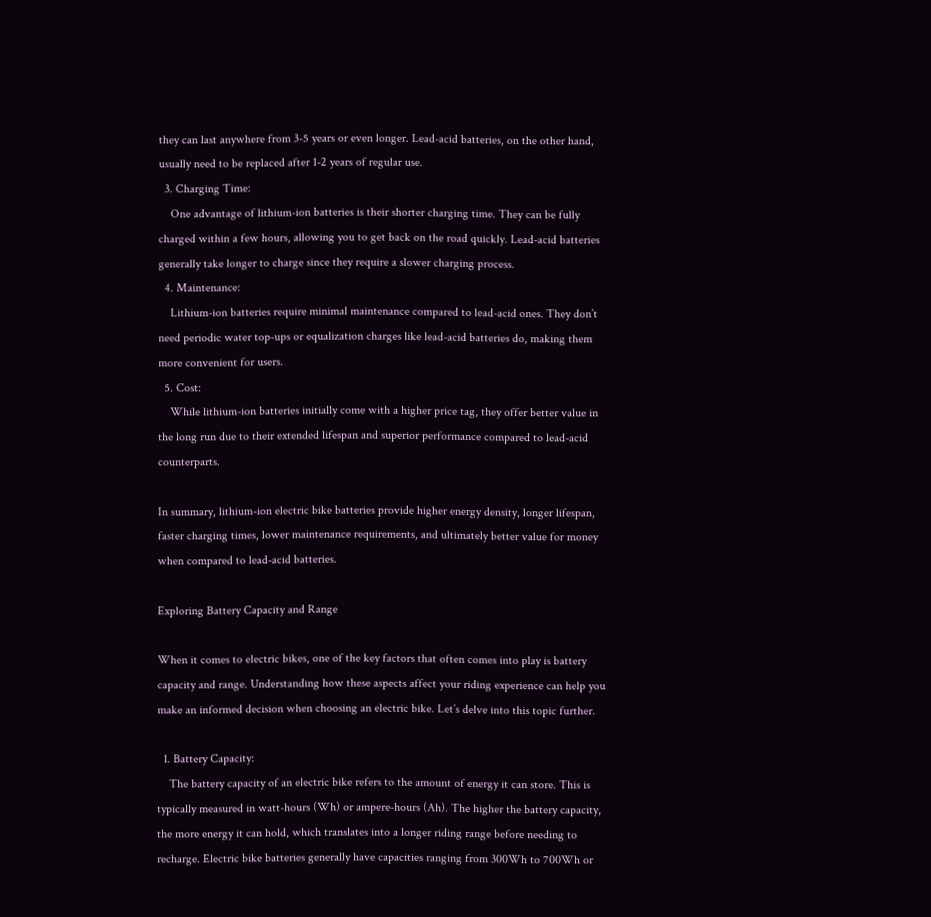they can last anywhere from 3-5 years or even longer. Lead-acid batteries, on the other hand, usually need to be replaced after 1-2 years of regular use.
  3. Charging Time:
    One advantage of lithium-ion batteries is their shorter charging time. They can be fully charged within a few hours, allowing you to get back on the road quickly. Lead-acid batteries generally take longer to charge since they require a slower charging process.
  4. Maintenance:
    Lithium-ion batteries require minimal maintenance compared to lead-acid ones. They don’t need periodic water top-ups or equalization charges like lead-acid batteries do, making them more convenient for users.
  5. Cost:
    While lithium-ion batteries initially come with a higher price tag, they offer better value in the long run due to their extended lifespan and superior performance compared to lead-acid counterparts.

In summary, lithium-ion electric bike batteries provide higher energy density, longer lifespan, faster charging times, lower maintenance requirements, and ultimately better value for money when compared to lead-acid batteries.

Exploring Battery Capacity and Range

When it comes to electric bikes, one of the key factors that often comes into play is battery capacity and range. Understanding how these aspects affect your riding experience can help you make an informed decision when choosing an electric bike. Let’s delve into this topic further.

  1. Battery Capacity:
    The battery capacity of an electric bike refers to the amount of energy it can store. This is typically measured in watt-hours (Wh) or ampere-hours (Ah). The higher the battery capacity, the more energy it can hold, which translates into a longer riding range before needing to recharge. Electric bike batteries generally have capacities ranging from 300Wh to 700Wh or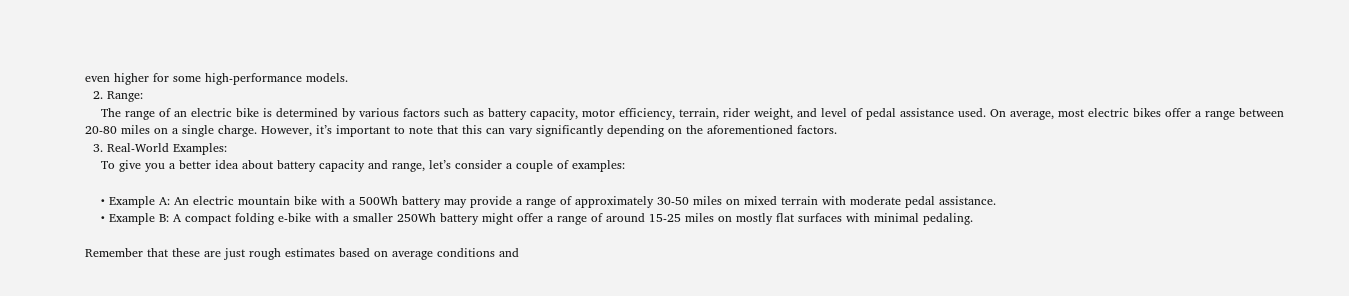even higher for some high-performance models.
  2. Range:
    The range of an electric bike is determined by various factors such as battery capacity, motor efficiency, terrain, rider weight, and level of pedal assistance used. On average, most electric bikes offer a range between 20-80 miles on a single charge. However, it’s important to note that this can vary significantly depending on the aforementioned factors.
  3. Real-World Examples:
    To give you a better idea about battery capacity and range, let’s consider a couple of examples:

    • Example A: An electric mountain bike with a 500Wh battery may provide a range of approximately 30-50 miles on mixed terrain with moderate pedal assistance.
    • Example B: A compact folding e-bike with a smaller 250Wh battery might offer a range of around 15-25 miles on mostly flat surfaces with minimal pedaling.

Remember that these are just rough estimates based on average conditions and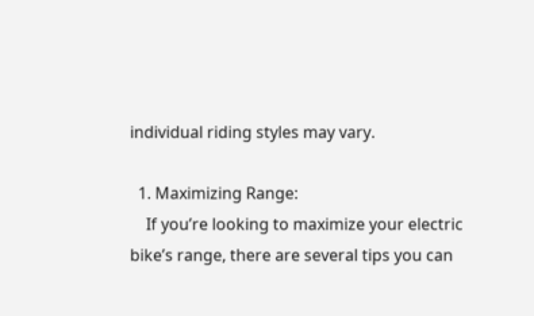individual riding styles may vary.

  1. Maximizing Range:
    If you’re looking to maximize your electric bike’s range, there are several tips you can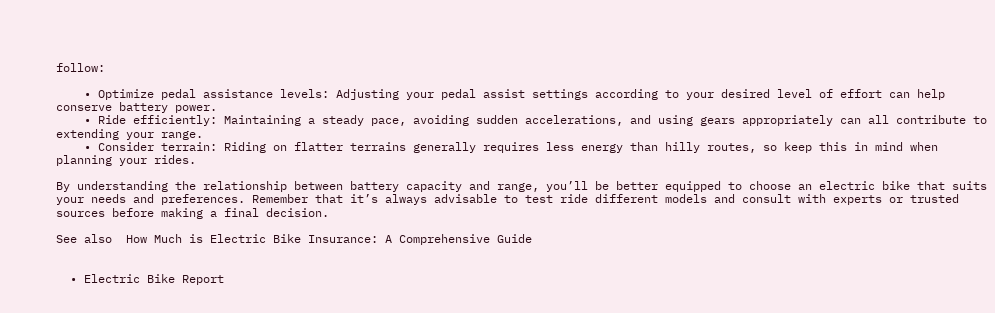follow:

    • Optimize pedal assistance levels: Adjusting your pedal assist settings according to your desired level of effort can help conserve battery power.
    • Ride efficiently: Maintaining a steady pace, avoiding sudden accelerations, and using gears appropriately can all contribute to extending your range.
    • Consider terrain: Riding on flatter terrains generally requires less energy than hilly routes, so keep this in mind when planning your rides.

By understanding the relationship between battery capacity and range, you’ll be better equipped to choose an electric bike that suits your needs and preferences. Remember that it’s always advisable to test ride different models and consult with experts or trusted sources before making a final decision.

See also  How Much is Electric Bike Insurance: A Comprehensive Guide


  • Electric Bike Report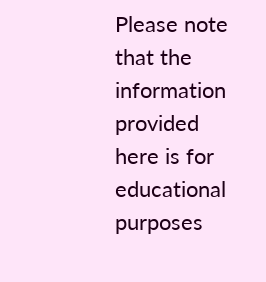Please note that the information provided here is for educational purposes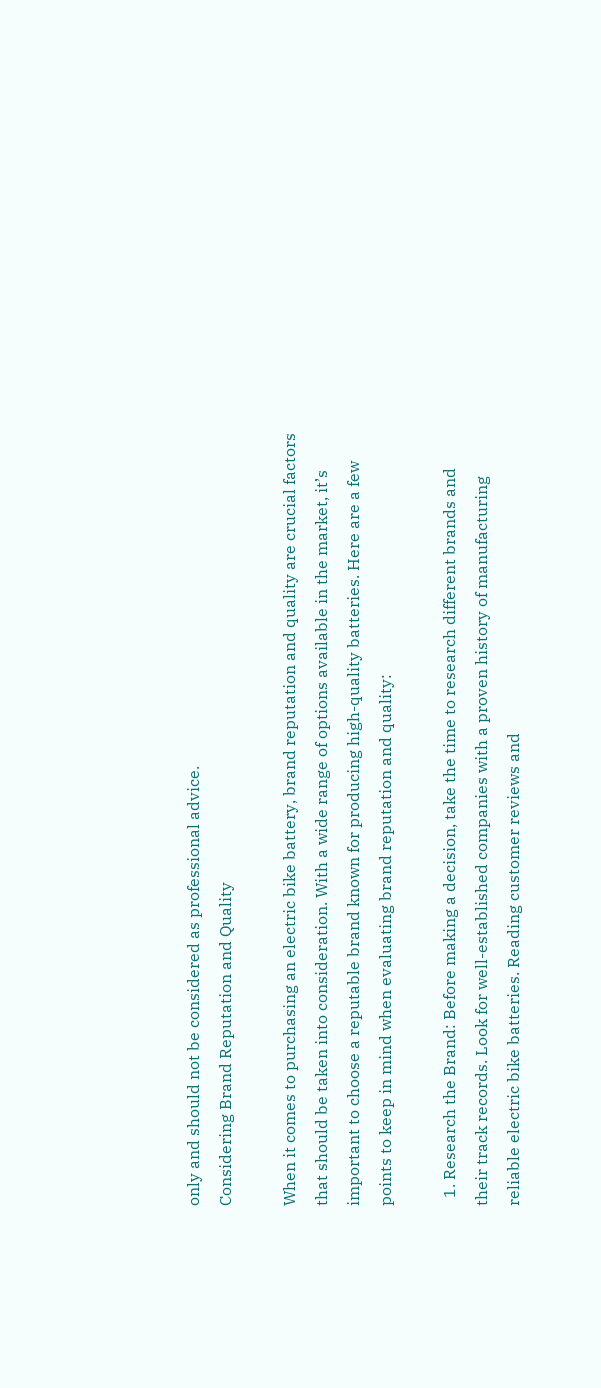only and should not be considered as professional advice.
Considering Brand Reputation and Quality

When it comes to purchasing an electric bike battery, brand reputation and quality are crucial factors that should be taken into consideration. With a wide range of options available in the market, it’s important to choose a reputable brand known for producing high-quality batteries. Here are a few points to keep in mind when evaluating brand reputation and quality:

  1. Research the Brand: Before making a decision, take the time to research different brands and their track records. Look for well-established companies with a proven history of manufacturing reliable electric bike batteries. Reading customer reviews and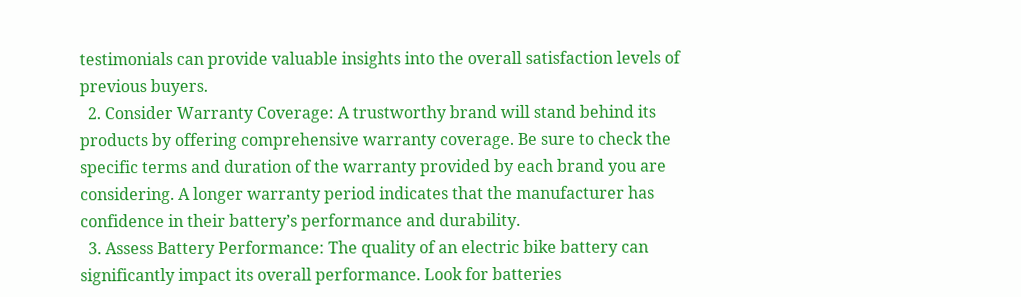testimonials can provide valuable insights into the overall satisfaction levels of previous buyers.
  2. Consider Warranty Coverage: A trustworthy brand will stand behind its products by offering comprehensive warranty coverage. Be sure to check the specific terms and duration of the warranty provided by each brand you are considering. A longer warranty period indicates that the manufacturer has confidence in their battery’s performance and durability.
  3. Assess Battery Performance: The quality of an electric bike battery can significantly impact its overall performance. Look for batteries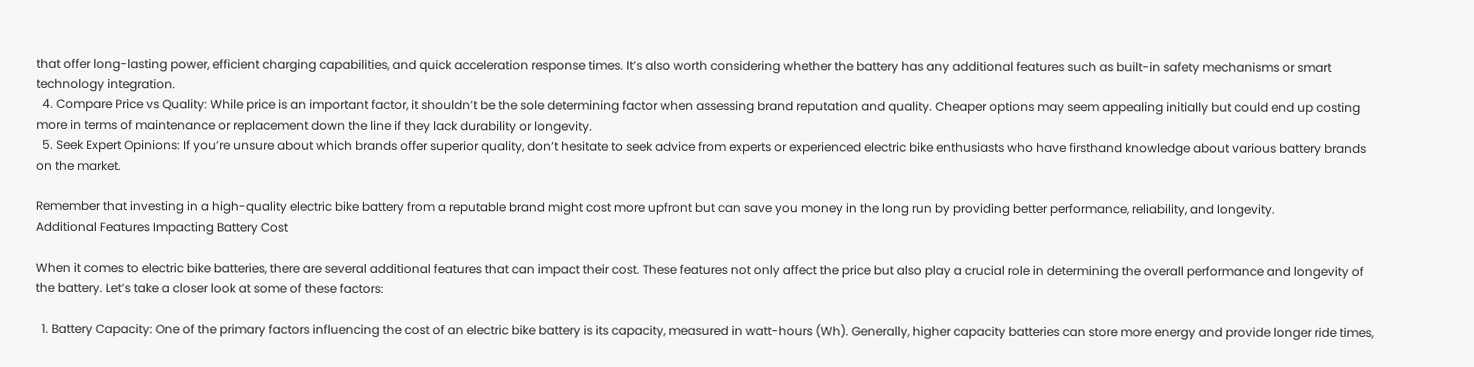that offer long-lasting power, efficient charging capabilities, and quick acceleration response times. It’s also worth considering whether the battery has any additional features such as built-in safety mechanisms or smart technology integration.
  4. Compare Price vs Quality: While price is an important factor, it shouldn’t be the sole determining factor when assessing brand reputation and quality. Cheaper options may seem appealing initially but could end up costing more in terms of maintenance or replacement down the line if they lack durability or longevity.
  5. Seek Expert Opinions: If you’re unsure about which brands offer superior quality, don’t hesitate to seek advice from experts or experienced electric bike enthusiasts who have firsthand knowledge about various battery brands on the market.

Remember that investing in a high-quality electric bike battery from a reputable brand might cost more upfront but can save you money in the long run by providing better performance, reliability, and longevity.
Additional Features Impacting Battery Cost

When it comes to electric bike batteries, there are several additional features that can impact their cost. These features not only affect the price but also play a crucial role in determining the overall performance and longevity of the battery. Let’s take a closer look at some of these factors:

  1. Battery Capacity: One of the primary factors influencing the cost of an electric bike battery is its capacity, measured in watt-hours (Wh). Generally, higher capacity batteries can store more energy and provide longer ride times,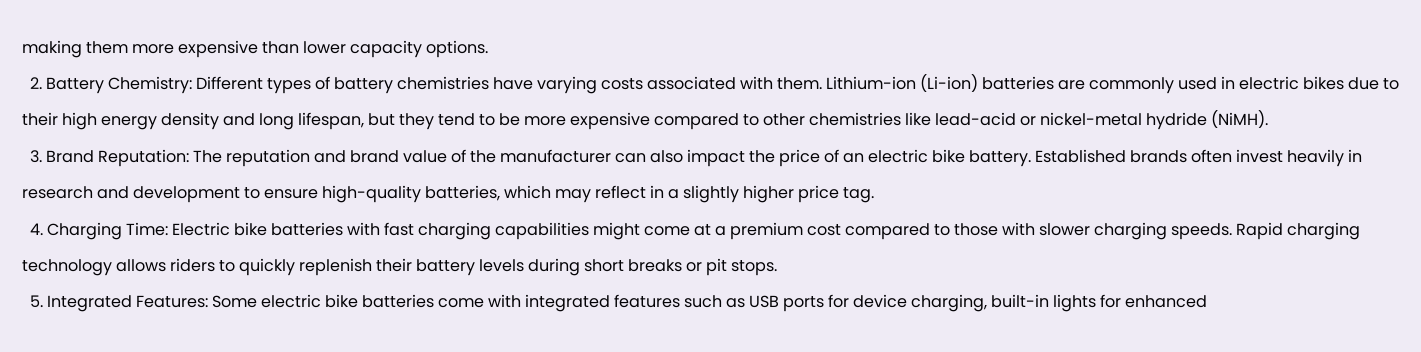making them more expensive than lower capacity options.
  2. Battery Chemistry: Different types of battery chemistries have varying costs associated with them. Lithium-ion (Li-ion) batteries are commonly used in electric bikes due to their high energy density and long lifespan, but they tend to be more expensive compared to other chemistries like lead-acid or nickel-metal hydride (NiMH).
  3. Brand Reputation: The reputation and brand value of the manufacturer can also impact the price of an electric bike battery. Established brands often invest heavily in research and development to ensure high-quality batteries, which may reflect in a slightly higher price tag.
  4. Charging Time: Electric bike batteries with fast charging capabilities might come at a premium cost compared to those with slower charging speeds. Rapid charging technology allows riders to quickly replenish their battery levels during short breaks or pit stops.
  5. Integrated Features: Some electric bike batteries come with integrated features such as USB ports for device charging, built-in lights for enhanced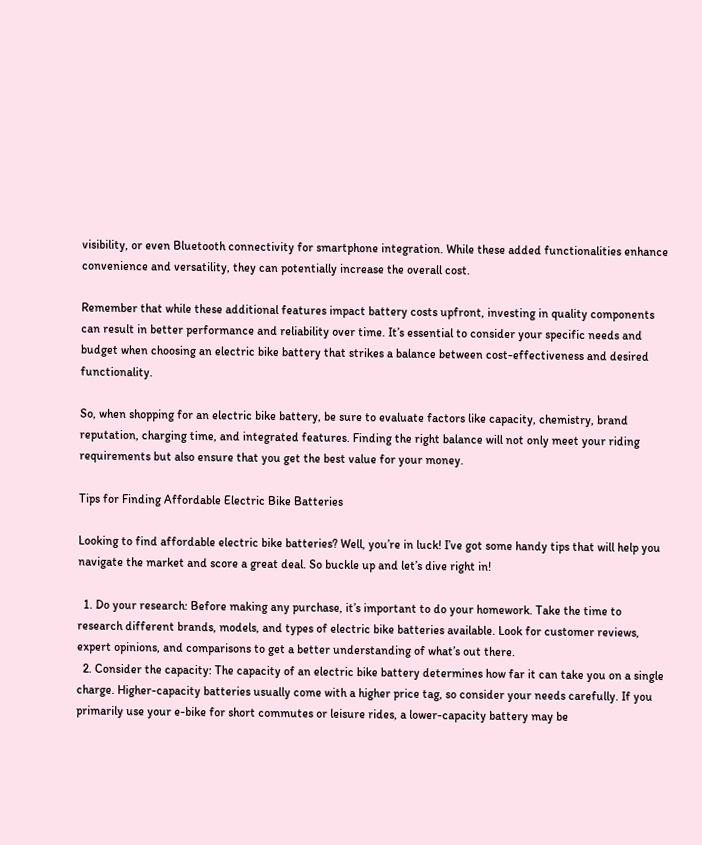visibility, or even Bluetooth connectivity for smartphone integration. While these added functionalities enhance convenience and versatility, they can potentially increase the overall cost.

Remember that while these additional features impact battery costs upfront, investing in quality components can result in better performance and reliability over time. It’s essential to consider your specific needs and budget when choosing an electric bike battery that strikes a balance between cost-effectiveness and desired functionality.

So, when shopping for an electric bike battery, be sure to evaluate factors like capacity, chemistry, brand reputation, charging time, and integrated features. Finding the right balance will not only meet your riding requirements but also ensure that you get the best value for your money.

Tips for Finding Affordable Electric Bike Batteries

Looking to find affordable electric bike batteries? Well, you’re in luck! I’ve got some handy tips that will help you navigate the market and score a great deal. So buckle up and let’s dive right in!

  1. Do your research: Before making any purchase, it’s important to do your homework. Take the time to research different brands, models, and types of electric bike batteries available. Look for customer reviews, expert opinions, and comparisons to get a better understanding of what’s out there.
  2. Consider the capacity: The capacity of an electric bike battery determines how far it can take you on a single charge. Higher-capacity batteries usually come with a higher price tag, so consider your needs carefully. If you primarily use your e-bike for short commutes or leisure rides, a lower-capacity battery may be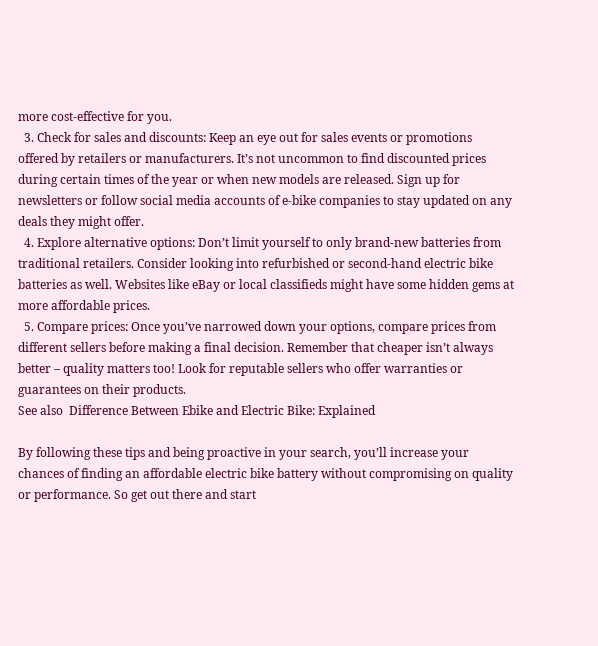more cost-effective for you.
  3. Check for sales and discounts: Keep an eye out for sales events or promotions offered by retailers or manufacturers. It’s not uncommon to find discounted prices during certain times of the year or when new models are released. Sign up for newsletters or follow social media accounts of e-bike companies to stay updated on any deals they might offer.
  4. Explore alternative options: Don’t limit yourself to only brand-new batteries from traditional retailers. Consider looking into refurbished or second-hand electric bike batteries as well. Websites like eBay or local classifieds might have some hidden gems at more affordable prices.
  5. Compare prices: Once you’ve narrowed down your options, compare prices from different sellers before making a final decision. Remember that cheaper isn’t always better – quality matters too! Look for reputable sellers who offer warranties or guarantees on their products.
See also  Difference Between Ebike and Electric Bike: Explained

By following these tips and being proactive in your search, you’ll increase your chances of finding an affordable electric bike battery without compromising on quality or performance. So get out there and start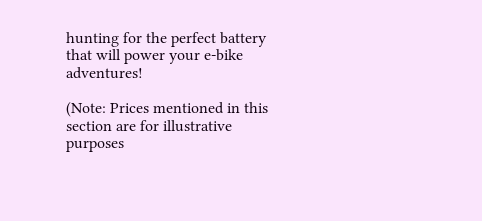hunting for the perfect battery that will power your e-bike adventures!

(Note: Prices mentioned in this section are for illustrative purposes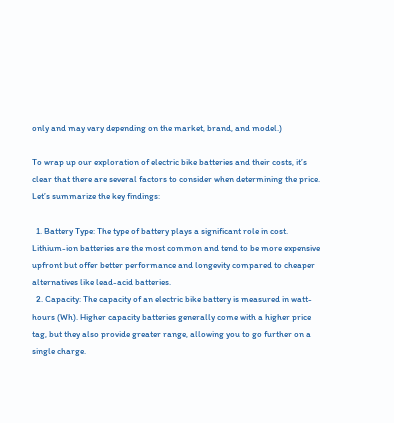only and may vary depending on the market, brand, and model.)

To wrap up our exploration of electric bike batteries and their costs, it’s clear that there are several factors to consider when determining the price. Let’s summarize the key findings:

  1. Battery Type: The type of battery plays a significant role in cost. Lithium-ion batteries are the most common and tend to be more expensive upfront but offer better performance and longevity compared to cheaper alternatives like lead-acid batteries.
  2. Capacity: The capacity of an electric bike battery is measured in watt-hours (Wh). Higher capacity batteries generally come with a higher price tag, but they also provide greater range, allowing you to go further on a single charge.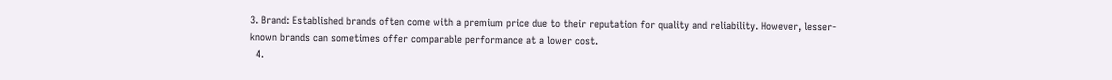3. Brand: Established brands often come with a premium price due to their reputation for quality and reliability. However, lesser-known brands can sometimes offer comparable performance at a lower cost.
  4.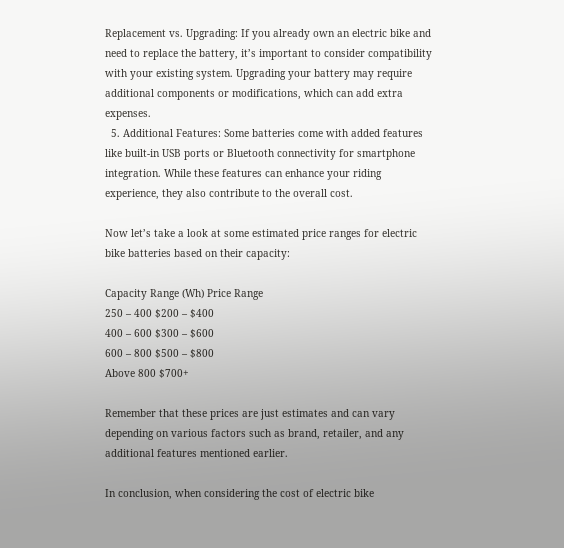Replacement vs. Upgrading: If you already own an electric bike and need to replace the battery, it’s important to consider compatibility with your existing system. Upgrading your battery may require additional components or modifications, which can add extra expenses.
  5. Additional Features: Some batteries come with added features like built-in USB ports or Bluetooth connectivity for smartphone integration. While these features can enhance your riding experience, they also contribute to the overall cost.

Now let’s take a look at some estimated price ranges for electric bike batteries based on their capacity:

Capacity Range (Wh) Price Range
250 – 400 $200 – $400
400 – 600 $300 – $600
600 – 800 $500 – $800
Above 800 $700+

Remember that these prices are just estimates and can vary depending on various factors such as brand, retailer, and any additional features mentioned earlier.

In conclusion, when considering the cost of electric bike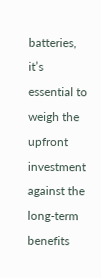batteries, it’s essential to weigh the upfront investment against the long-term benefits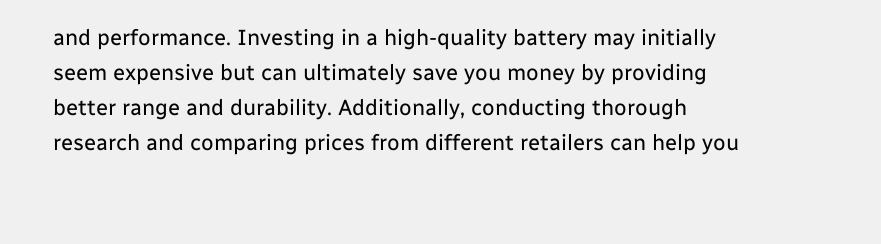and performance. Investing in a high-quality battery may initially seem expensive but can ultimately save you money by providing better range and durability. Additionally, conducting thorough research and comparing prices from different retailers can help you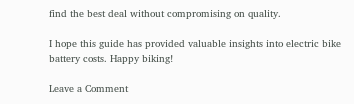find the best deal without compromising on quality.

I hope this guide has provided valuable insights into electric bike battery costs. Happy biking!

Leave a Comment